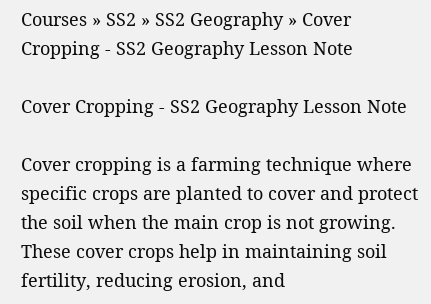Courses » SS2 » SS2 Geography » Cover Cropping - SS2 Geography Lesson Note

Cover Cropping - SS2 Geography Lesson Note

Cover cropping is a farming technique where specific crops are planted to cover and protect the soil when the main crop is not growing. These cover crops help in maintaining soil fertility, reducing erosion, and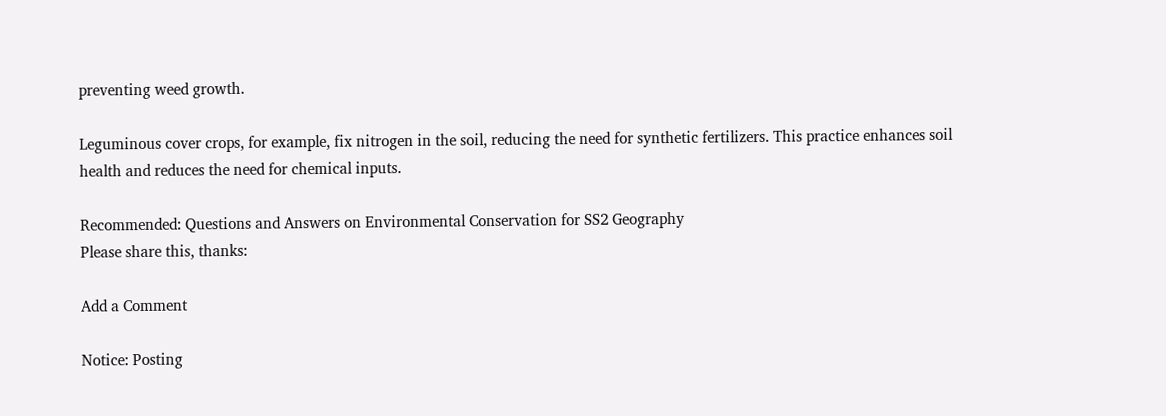preventing weed growth.

Leguminous cover crops, for example, fix nitrogen in the soil, reducing the need for synthetic fertilizers. This practice enhances soil health and reduces the need for chemical inputs.

Recommended: Questions and Answers on Environmental Conservation for SS2 Geography
Please share this, thanks:

Add a Comment

Notice: Posting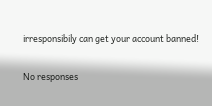irresponsibily can get your account banned!

No responses